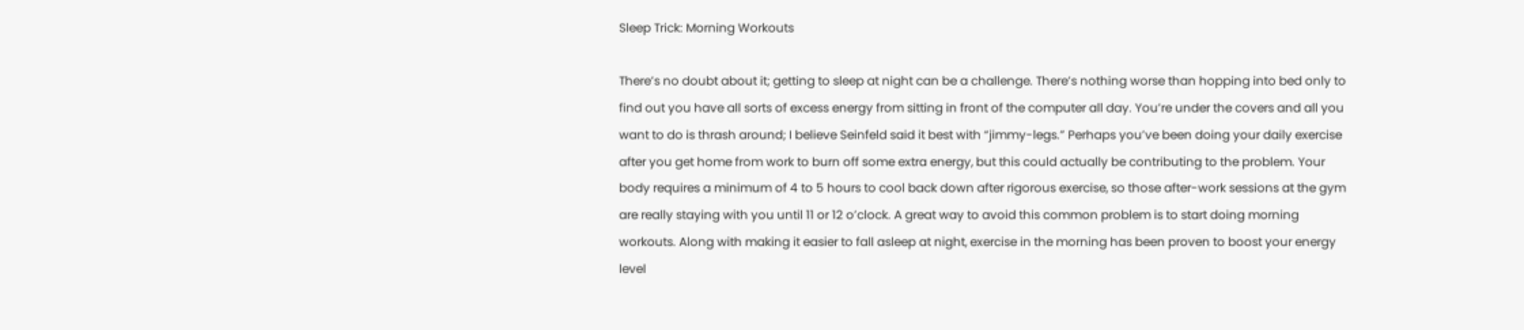Sleep Trick: Morning Workouts

There’s no doubt about it; getting to sleep at night can be a challenge. There’s nothing worse than hopping into bed only to find out you have all sorts of excess energy from sitting in front of the computer all day. You’re under the covers and all you want to do is thrash around; I believe Seinfeld said it best with “jimmy-legs.” Perhaps you’ve been doing your daily exercise after you get home from work to burn off some extra energy, but this could actually be contributing to the problem. Your body requires a minimum of 4 to 5 hours to cool back down after rigorous exercise, so those after-work sessions at the gym are really staying with you until 11 or 12 o’clock. A great way to avoid this common problem is to start doing morning workouts. Along with making it easier to fall asleep at night, exercise in the morning has been proven to boost your energy level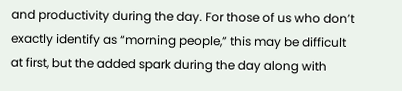and productivity during the day. For those of us who don’t exactly identify as “morning people,” this may be difficult at first, but the added spark during the day along with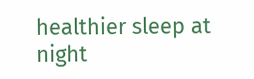healthier sleep at night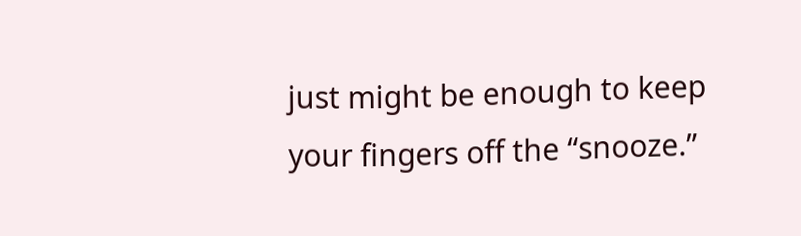just might be enough to keep your fingers off the “snooze.”